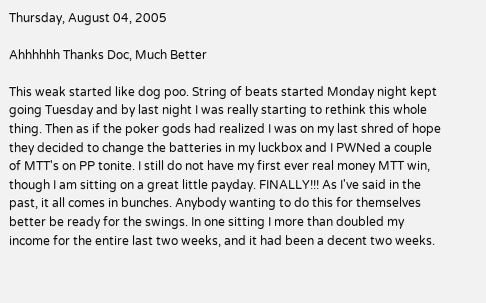Thursday, August 04, 2005

Ahhhhhh Thanks Doc, Much Better

This weak started like dog poo. String of beats started Monday night kept going Tuesday and by last night I was really starting to rethink this whole thing. Then as if the poker gods had realized I was on my last shred of hope they decided to change the batteries in my luckbox and I PWNed a couple of MTT's on PP tonite. I still do not have my first ever real money MTT win, though I am sitting on a great little payday. FINALLY!!! As I've said in the past, it all comes in bunches. Anybody wanting to do this for themselves better be ready for the swings. In one sitting I more than doubled my income for the entire last two weeks, and it had been a decent two weeks.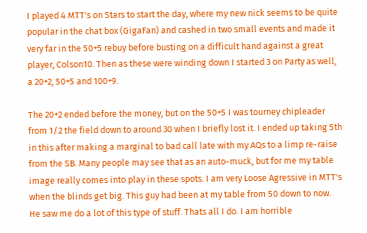I played 4 MTT's on Stars to start the day, where my new nick seems to be quite popular in the chat box (GigaFan) and cashed in two small events and made it very far in the 50+5 rebuy before busting on a difficult hand against a great player, Colson10. Then as these were winding down I started 3 on Party as well, a 20+2, 50+5 and 100+9.

The 20+2 ended before the money, but on the 50+5 I was tourney chipleader from 1/2 the field down to around 30 when I briefly lost it. I ended up taking 5th in this after making a marginal to bad call late with my AQs to a limp re-raise from the SB. Many people may see that as an auto-muck, but for me my table image really comes into play in these spots. I am very Loose Agressive in MTT's when the blinds get big. This guy had been at my table from 50 down to now. He saw me do a lot of this type of stuff. Thats all I do. I am horrible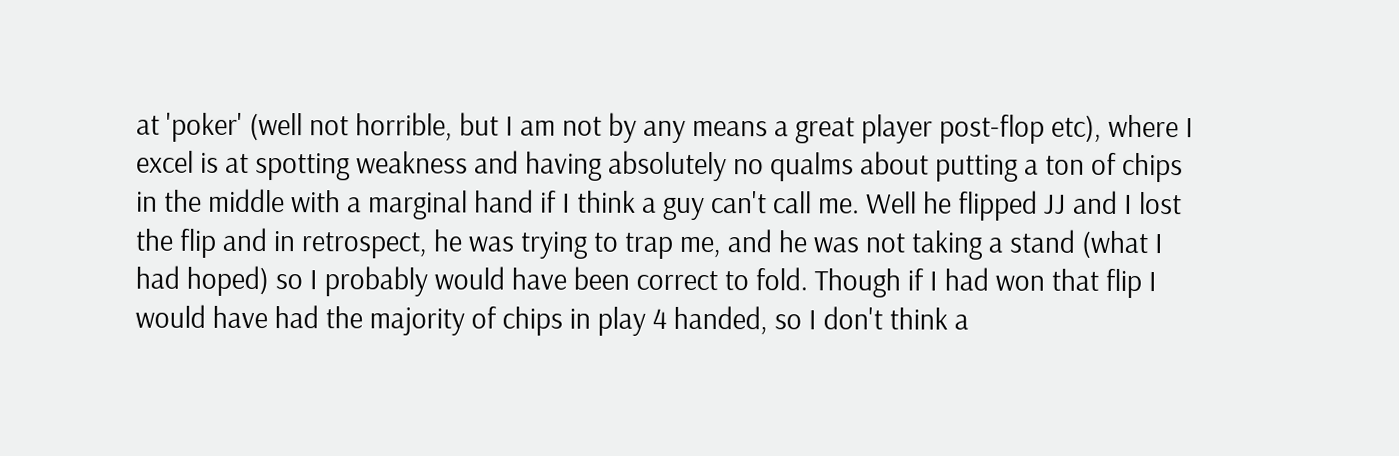at 'poker' (well not horrible, but I am not by any means a great player post-flop etc), where I excel is at spotting weakness and having absolutely no qualms about putting a ton of chips in the middle with a marginal hand if I think a guy can't call me. Well he flipped JJ and I lost the flip and in retrospect, he was trying to trap me, and he was not taking a stand (what I had hoped) so I probably would have been correct to fold. Though if I had won that flip I would have had the majority of chips in play 4 handed, so I don't think a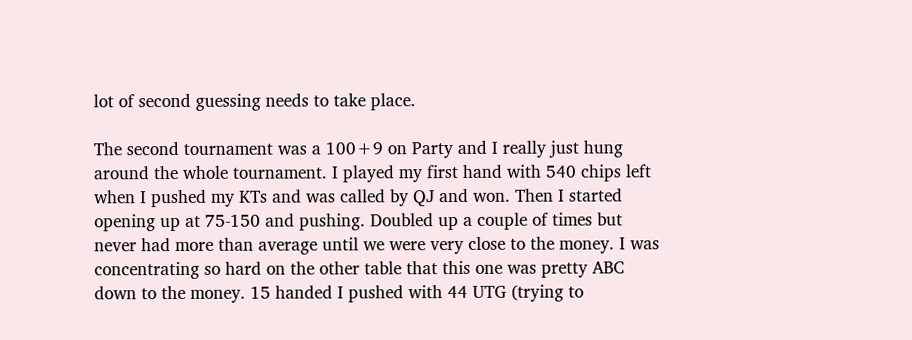lot of second guessing needs to take place.

The second tournament was a 100+9 on Party and I really just hung around the whole tournament. I played my first hand with 540 chips left when I pushed my KTs and was called by QJ and won. Then I started opening up at 75-150 and pushing. Doubled up a couple of times but never had more than average until we were very close to the money. I was concentrating so hard on the other table that this one was pretty ABC down to the money. 15 handed I pushed with 44 UTG (trying to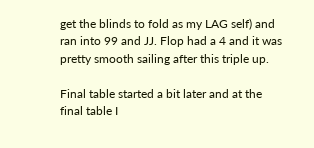get the blinds to fold as my LAG self) and ran into 99 and JJ. Flop had a 4 and it was pretty smooth sailing after this triple up.

Final table started a bit later and at the final table I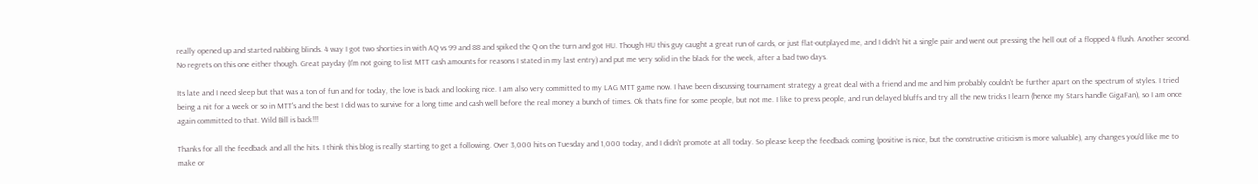really opened up and started nabbing blinds. 4 way I got two shorties in with AQ vs 99 and 88 and spiked the Q on the turn and got HU. Though HU this guy caught a great run of cards, or just flat-outplayed me, and I didn't hit a single pair and went out pressing the hell out of a flopped 4 flush. Another second. No regrets on this one either though. Great payday (I'm not going to list MTT cash amounts for reasons I stated in my last entry) and put me very solid in the black for the week, after a bad two days.

Its late and I need sleep but that was a ton of fun and for today, the love is back and looking nice. I am also very committed to my LAG MTT game now. I have been discussing tournament strategy a great deal with a friend and me and him probably couldn't be further apart on the spectrum of styles. I tried being a nit for a week or so in MTT's and the best I did was to survive for a long time and cash well before the real money a bunch of times. Ok thats fine for some people, but not me. I like to press people, and run delayed bluffs and try all the new tricks I learn (hence my Stars handle GigaFan), so I am once again committed to that. Wild Bill is back!!!

Thanks for all the feedback and all the hits. I think this blog is really starting to get a following. Over 3,000 hits on Tuesday and 1,000 today, and I didn't promote at all today. So please keep the feedback coming (positive is nice, but the constructive criticism is more valuable), any changes you'd like me to make or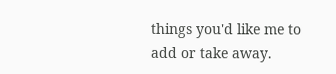things you'd like me to add or take away.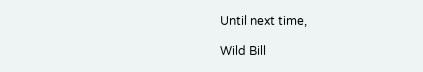Until next time,

Wild Bill